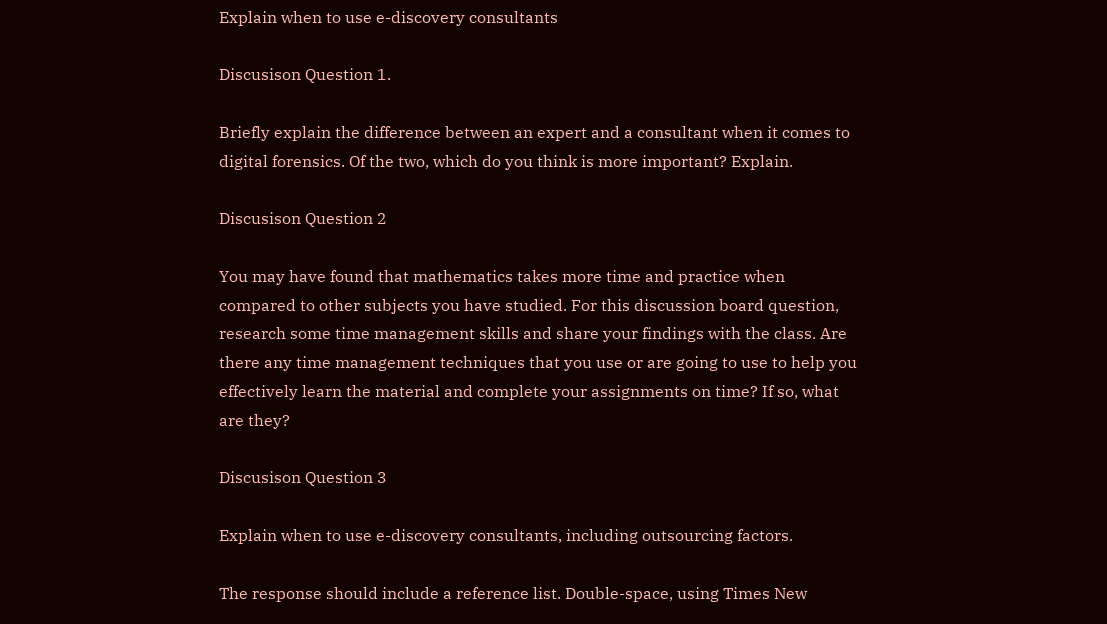Explain when to use e-discovery consultants

Discusison Question 1.

Briefly explain the difference between an expert and a consultant when it comes to digital forensics. Of the two, which do you think is more important? Explain.

Discusison Question 2

You may have found that mathematics takes more time and practice when compared to other subjects you have studied. For this discussion board question, research some time management skills and share your findings with the class. Are there any time management techniques that you use or are going to use to help you effectively learn the material and complete your assignments on time? If so, what are they?

Discusison Question 3

Explain when to use e-discovery consultants, including outsourcing factors.

The response should include a reference list. Double-space, using Times New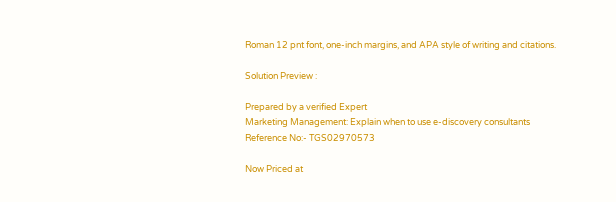Roman 12 pnt font, one-inch margins, and APA style of writing and citations.

Solution Preview :

Prepared by a verified Expert
Marketing Management: Explain when to use e-discovery consultants
Reference No:- TGS02970573

Now Priced at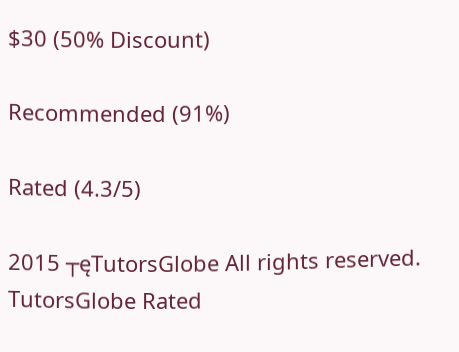$30 (50% Discount)

Recommended (91%)

Rated (4.3/5)

2015 ┬ęTutorsGlobe All rights reserved. TutorsGlobe Rated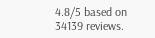4.8/5 based on 34139 reviews.